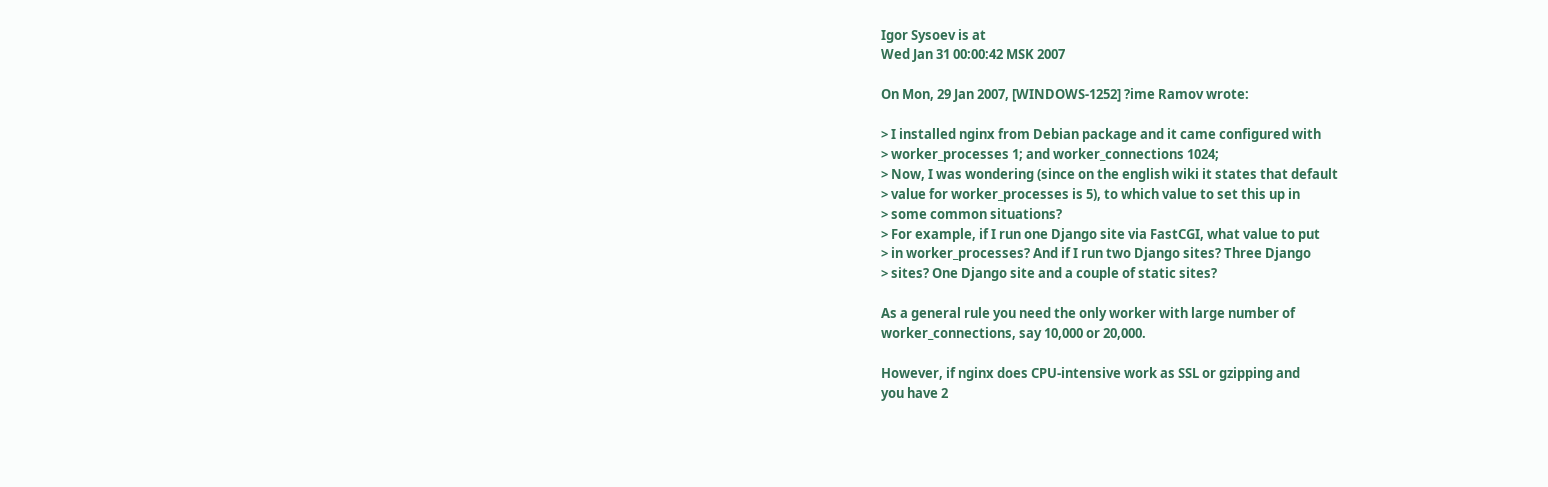Igor Sysoev is at
Wed Jan 31 00:00:42 MSK 2007

On Mon, 29 Jan 2007, [WINDOWS-1252] ?ime Ramov wrote:

> I installed nginx from Debian package and it came configured with
> worker_processes 1; and worker_connections 1024;
> Now, I was wondering (since on the english wiki it states that default
> value for worker_processes is 5), to which value to set this up in
> some common situations?
> For example, if I run one Django site via FastCGI, what value to put
> in worker_processes? And if I run two Django sites? Three Django
> sites? One Django site and a couple of static sites?

As a general rule you need the only worker with large number of
worker_connections, say 10,000 or 20,000.

However, if nginx does CPU-intensive work as SSL or gzipping and
you have 2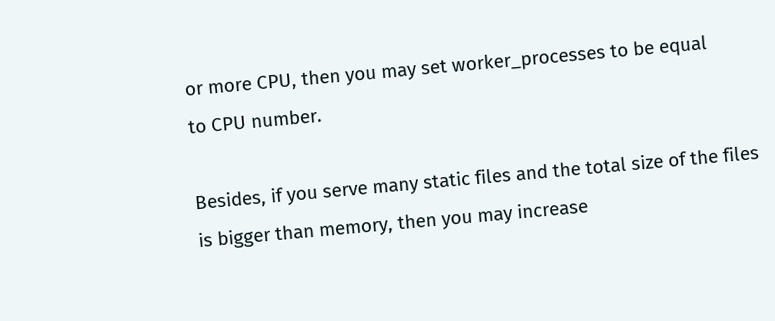or more CPU, then you may set worker_processes to be equal
to CPU number.

Besides, if you serve many static files and the total size of the files
is bigger than memory, then you may increase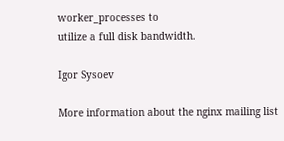worker_processes to
utilize a full disk bandwidth.

Igor Sysoev

More information about the nginx mailing list